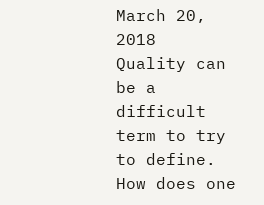March 20, 2018
Quality can be a difficult term to try to define. How does one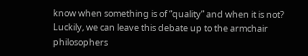know when something is of “quality” and when it is not?  Luckily, we can leave this debate up to the armchair philosophers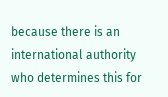because there is an international authority who determines this for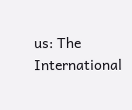us: The International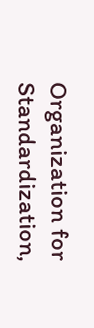Organization for Standardization,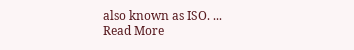also known as ISO. ...
Read More